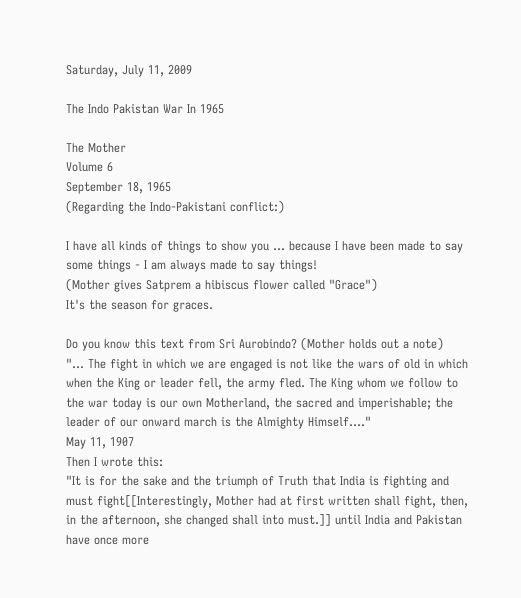Saturday, July 11, 2009

The Indo Pakistan War In 1965

The Mother
Volume 6
September 18, 1965
(Regarding the Indo-Pakistani conflict:)

I have all kinds of things to show you ... because I have been made to say some things - I am always made to say things!
(Mother gives Satprem a hibiscus flower called "Grace")
It's the season for graces.

Do you know this text from Sri Aurobindo? (Mother holds out a note)
"... The fight in which we are engaged is not like the wars of old in which when the King or leader fell, the army fled. The King whom we follow to the war today is our own Motherland, the sacred and imperishable; the leader of our onward march is the Almighty Himself...."
May 11, 1907
Then I wrote this:
"It is for the sake and the triumph of Truth that India is fighting and must fight[[Interestingly, Mother had at first written shall fight, then, in the afternoon, she changed shall into must.]] until India and Pakistan have once more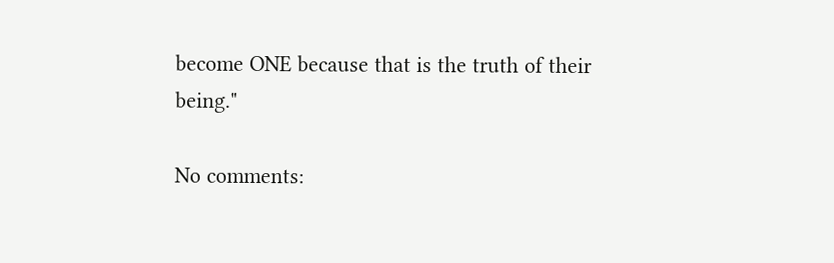become ONE because that is the truth of their being."

No comments: